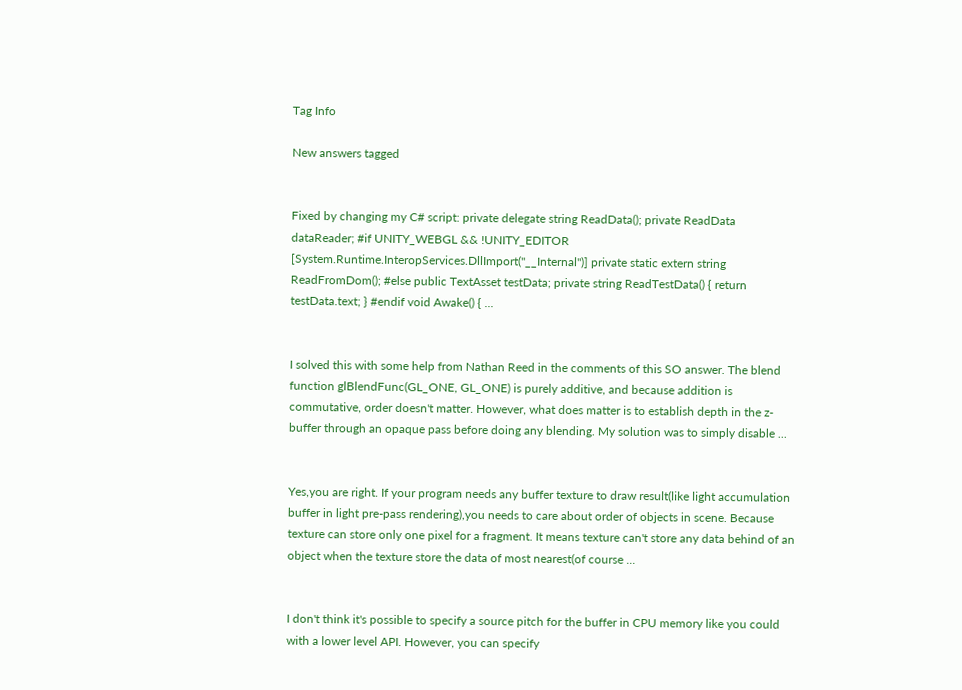Tag Info

New answers tagged


Fixed by changing my C# script: private delegate string ReadData(); private ReadData dataReader; #if UNITY_WEBGL && !UNITY_EDITOR [System.Runtime.InteropServices.DllImport("__Internal")] private static extern string ReadFromDom(); #else public TextAsset testData; private string ReadTestData() { return testData.text; } #endif void Awake() { ...


I solved this with some help from Nathan Reed in the comments of this SO answer. The blend function glBlendFunc(GL_ONE, GL_ONE) is purely additive, and because addition is commutative, order doesn't matter. However, what does matter is to establish depth in the z-buffer through an opaque pass before doing any blending. My solution was to simply disable ...


Yes,you are right. If your program needs any buffer texture to draw result(like light accumulation buffer in light pre-pass rendering),you needs to care about order of objects in scene. Because texture can store only one pixel for a fragment. It means texture can't store any data behind of an object when the texture store the data of most nearest(of course ...


I don't think it's possible to specify a source pitch for the buffer in CPU memory like you could with a lower level API. However, you can specify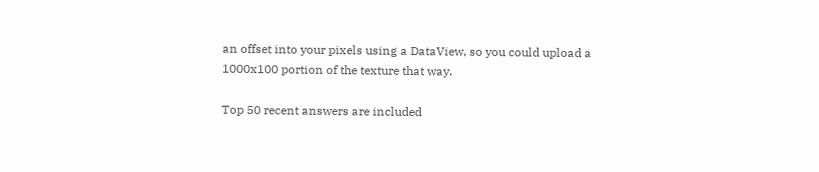an offset into your pixels using a DataView, so you could upload a 1000x100 portion of the texture that way.

Top 50 recent answers are included